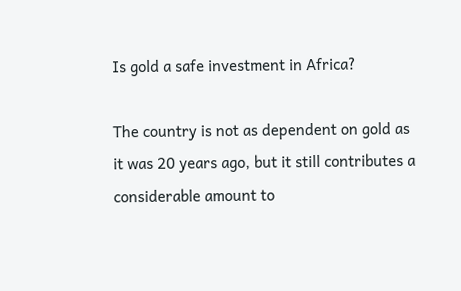Is gold a safe investment in Africa?

The country is not as dependent on gold as it was 20 years ago, but it still contributes a considerable amount to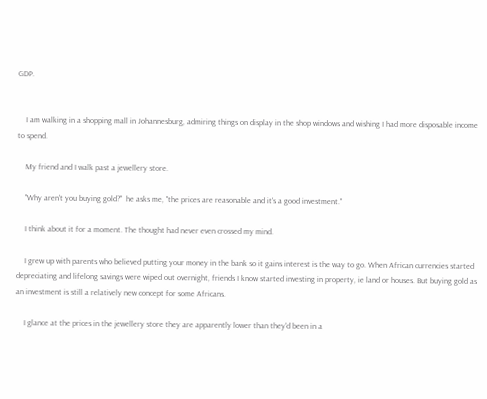GDP.


    I am walking in a shopping mall in Johannesburg, admiring things on display in the shop windows and wishing I had more disposable income to spend.

    My friend and I walk past a jewellery store.

    "Why aren't you buying gold?"  he asks me, "the prices are reasonable and it's a good investment."

    I think about it for a moment. The thought had never even crossed my mind.

    I grew up with parents who believed putting your money in the bank so it gains interest is the way to go. When African currencies started depreciating and lifelong savings were wiped out overnight, friends I know started investing in property, ie land or houses. But buying gold as an investment is still a relatively new concept for some Africans.

    I glance at the prices in the jewellery store they are apparently lower than they'd been in a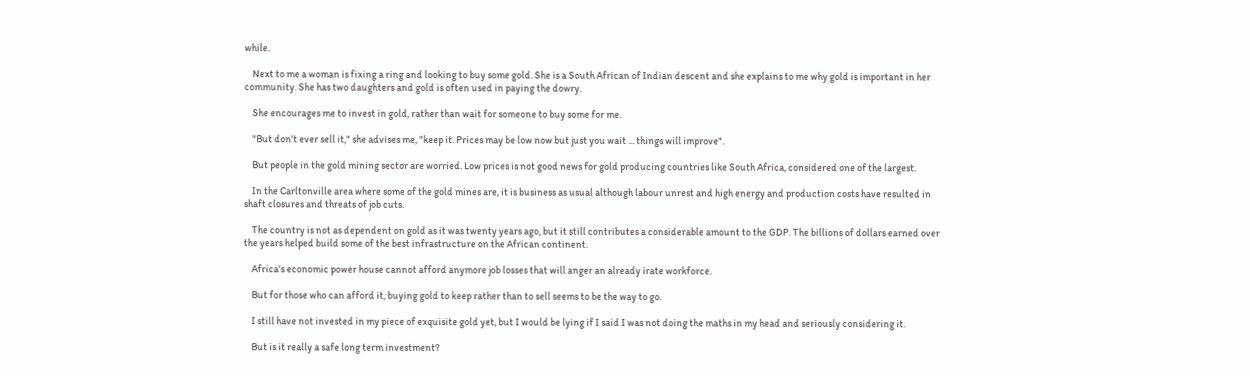while.

    Next to me a woman is fixing a ring and looking to buy some gold. She is a South African of Indian descent and she explains to me why gold is important in her community. She has two daughters and gold is often used in paying the dowry.

    She encourages me to invest in gold, rather than wait for someone to buy some for me.

    "But don't ever sell it," she advises me, "keep it. Prices may be low now but just you wait ... things will improve".

    But people in the gold mining sector are worried. Low prices is not good news for gold producing countries like South Africa, considered one of the largest.

    In the Carltonville area where some of the gold mines are, it is business as usual although labour unrest and high energy and production costs have resulted in shaft closures and threats of job cuts.

    The country is not as dependent on gold as it was twenty years ago, but it still contributes a considerable amount to the GDP. The billions of dollars earned over the years helped build some of the best infrastructure on the African continent.

    Africa's economic power house cannot afford anymore job losses that will anger an already irate workforce.

    But for those who can afford it, buying gold to keep rather than to sell seems to be the way to go.

    I still have not invested in my piece of exquisite gold yet, but I would be lying if I said I was not doing the maths in my head and seriously considering it.

    But is it really a safe long term investment?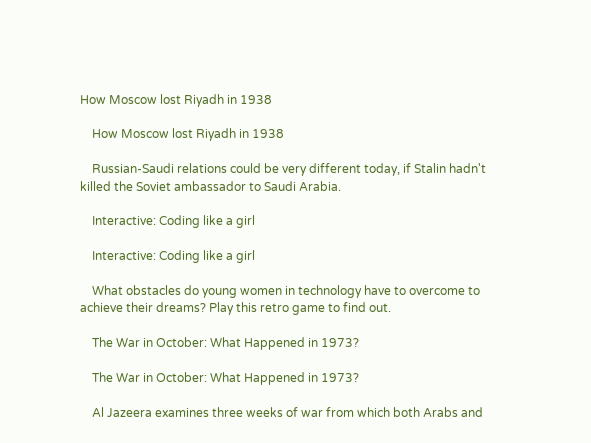How Moscow lost Riyadh in 1938

    How Moscow lost Riyadh in 1938

    Russian-Saudi relations could be very different today, if Stalin hadn't killed the Soviet ambassador to Saudi Arabia.

    Interactive: Coding like a girl

    Interactive: Coding like a girl

    What obstacles do young women in technology have to overcome to achieve their dreams? Play this retro game to find out.

    The War in October: What Happened in 1973?

    The War in October: What Happened in 1973?

    Al Jazeera examines three weeks of war from which both Arabs and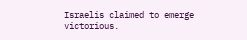Israelis claimed to emerge victorious.